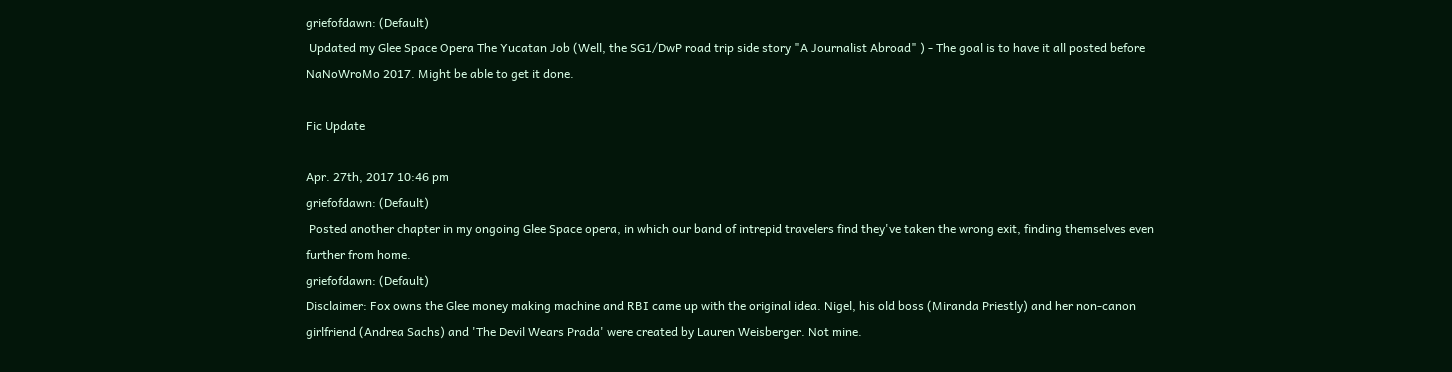griefofdawn: (Default)
 Updated my Glee Space Opera The Yucatan Job (Well, the SG1/DwP road trip side story "A Journalist Abroad" ) - The goal is to have it all posted before NaNoWroMo 2017. Might be able to get it done.

Fic Update

Apr. 27th, 2017 10:46 pm
griefofdawn: (Default)
 Posted another chapter in my ongoing Glee Space opera, in which our band of intrepid travelers find they've taken the wrong exit, finding themselves even further from home.
griefofdawn: (Default)
Disclaimer: Fox owns the Glee money making machine and RBI came up with the original idea. Nigel, his old boss (Miranda Priestly) and her non-canon girlfriend (Andrea Sachs) and 'The Devil Wears Prada' were created by Lauren Weisberger. Not mine.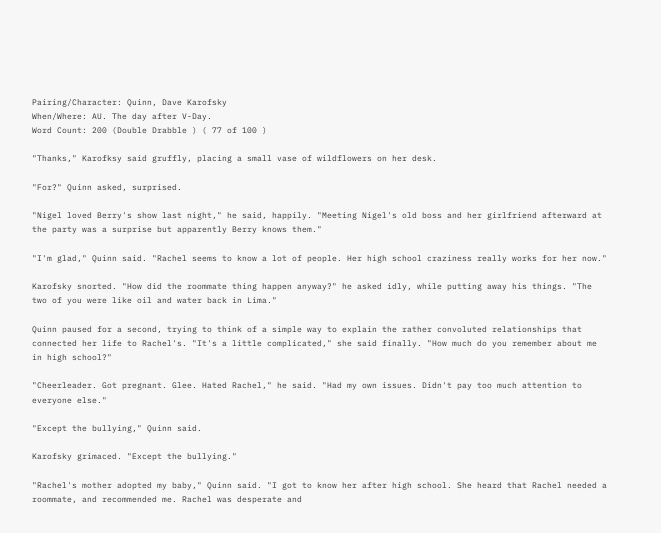Pairing/Character: Quinn, Dave Karofsky
When/Where: AU. The day after V-Day.
Word Count: 200 (Double Drabble ) ( 77 of 100 )

"Thanks," Karofksy said gruffly, placing a small vase of wildflowers on her desk.

"For?" Quinn asked, surprised.

"Nigel loved Berry's show last night," he said, happily. "Meeting Nigel's old boss and her girlfriend afterward at the party was a surprise but apparently Berry knows them."

"I'm glad," Quinn said. "Rachel seems to know a lot of people. Her high school craziness really works for her now."

Karofsky snorted. "How did the roommate thing happen anyway?" he asked idly, while putting away his things. "The two of you were like oil and water back in Lima."

Quinn paused for a second, trying to think of a simple way to explain the rather convoluted relationships that connected her life to Rachel's. "It's a little complicated," she said finally. "How much do you remember about me in high school?"

"Cheerleader. Got pregnant. Glee. Hated Rachel," he said. "Had my own issues. Didn't pay too much attention to everyone else."

"Except the bullying," Quinn said.

Karofsky grimaced. "Except the bullying."

"Rachel's mother adopted my baby," Quinn said. "I got to know her after high school. She heard that Rachel needed a roommate, and recommended me. Rachel was desperate and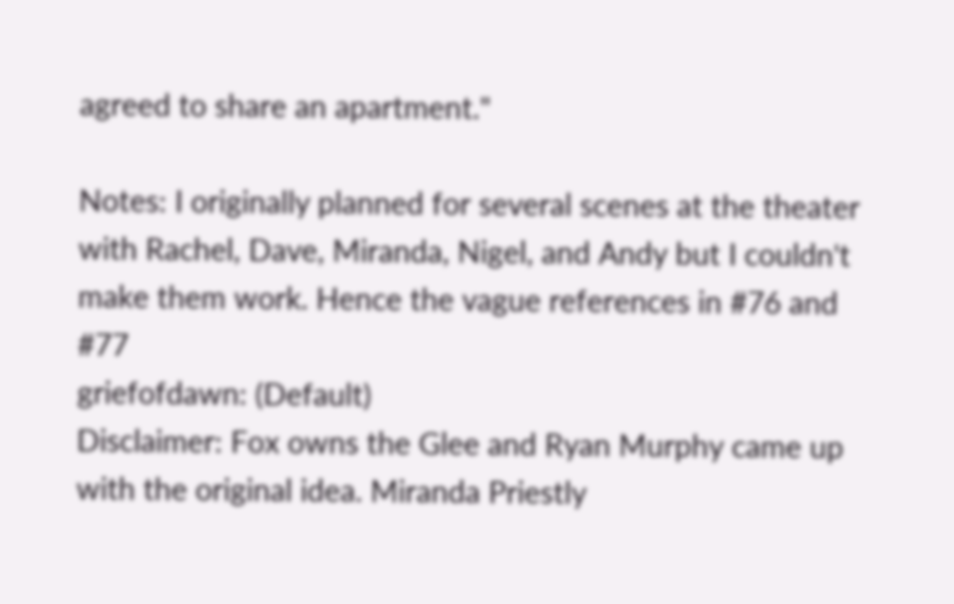agreed to share an apartment."

Notes: I originally planned for several scenes at the theater with Rachel, Dave, Miranda, Nigel, and Andy but I couldn't make them work. Hence the vague references in #76 and #77
griefofdawn: (Default)
Disclaimer: Fox owns the Glee and Ryan Murphy came up with the original idea. Miranda Priestly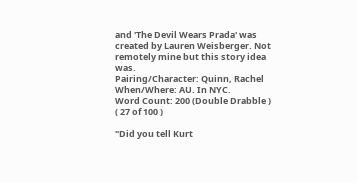and 'The Devil Wears Prada' was created by Lauren Weisberger. Not remotely mine but this story idea was.
Pairing/Character: Quinn, Rachel
When/Where: AU. In NYC.
Word Count: 200 (Double Drabble ) ( 27 of 100 )

"Did you tell Kurt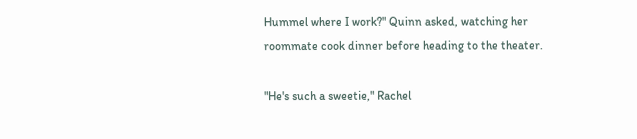Hummel where I work?" Quinn asked, watching her roommate cook dinner before heading to the theater.

"He's such a sweetie," Rachel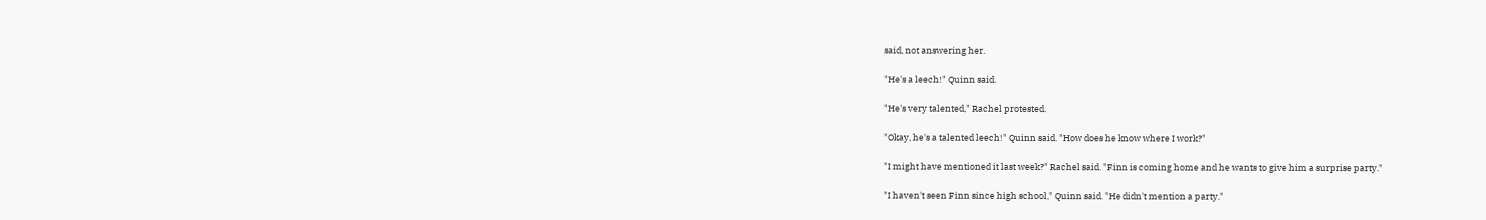said, not answering her.

"He's a leech!" Quinn said.

"He's very talented," Rachel protested.

"Okay, he's a talented leech!" Quinn said. "How does he know where I work?"

"I might have mentioned it last week?" Rachel said. "Finn is coming home and he wants to give him a surprise party."

"I haven't seen Finn since high school," Quinn said. "He didn't mention a party."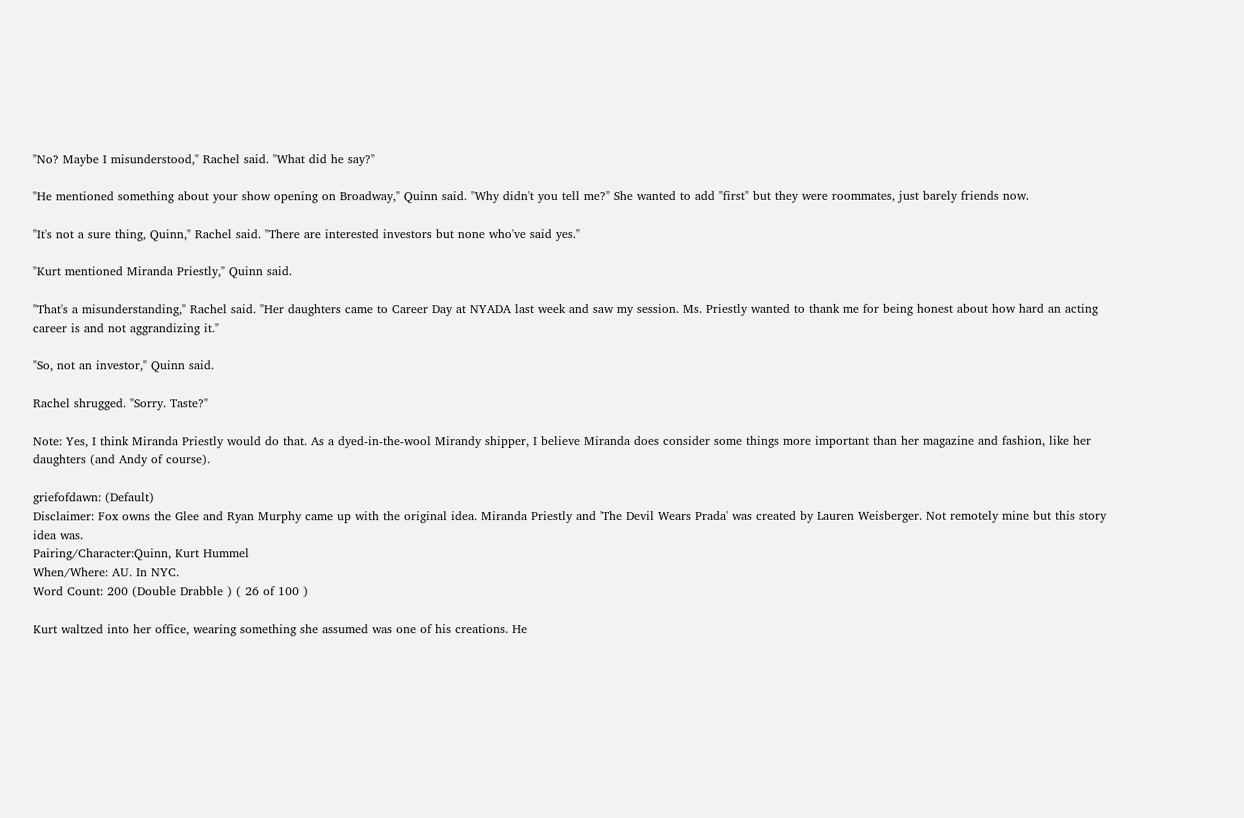"No? Maybe I misunderstood," Rachel said. "What did he say?"

"He mentioned something about your show opening on Broadway," Quinn said. "Why didn't you tell me?" She wanted to add "first" but they were roommates, just barely friends now.

"It's not a sure thing, Quinn," Rachel said. "There are interested investors but none who've said yes."

"Kurt mentioned Miranda Priestly," Quinn said.

"That's a misunderstanding," Rachel said. "Her daughters came to Career Day at NYADA last week and saw my session. Ms. Priestly wanted to thank me for being honest about how hard an acting career is and not aggrandizing it."

"So, not an investor," Quinn said.

Rachel shrugged. "Sorry. Taste?"

Note: Yes, I think Miranda Priestly would do that. As a dyed-in-the-wool Mirandy shipper, I believe Miranda does consider some things more important than her magazine and fashion, like her daughters (and Andy of course).

griefofdawn: (Default)
Disclaimer: Fox owns the Glee and Ryan Murphy came up with the original idea. Miranda Priestly and 'The Devil Wears Prada' was created by Lauren Weisberger. Not remotely mine but this story idea was.
Pairing/Character:Quinn, Kurt Hummel
When/Where: AU. In NYC.
Word Count: 200 (Double Drabble ) ( 26 of 100 )

Kurt waltzed into her office, wearing something she assumed was one of his creations. He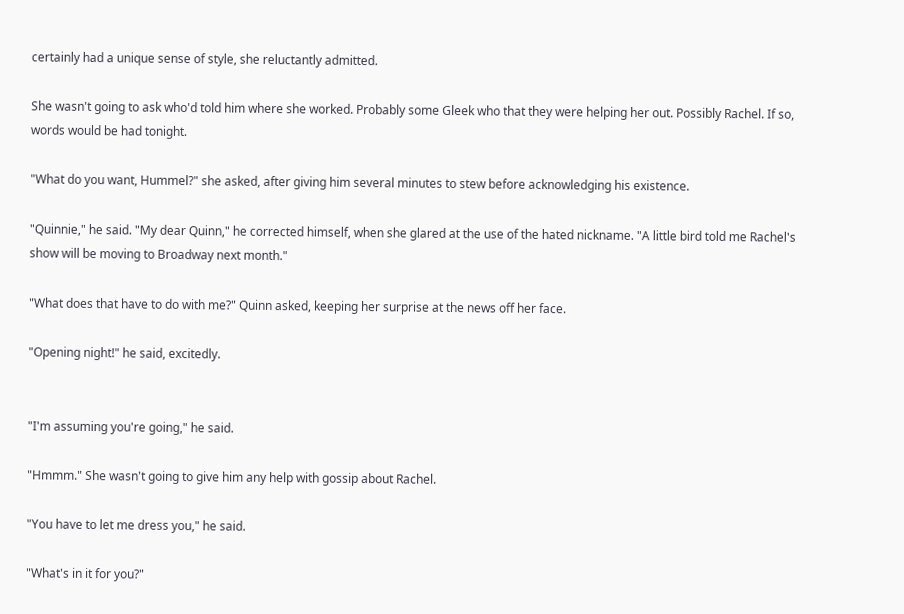certainly had a unique sense of style, she reluctantly admitted.

She wasn't going to ask who'd told him where she worked. Probably some Gleek who that they were helping her out. Possibly Rachel. If so, words would be had tonight.

"What do you want, Hummel?" she asked, after giving him several minutes to stew before acknowledging his existence.

"Quinnie," he said. "My dear Quinn," he corrected himself, when she glared at the use of the hated nickname. "A little bird told me Rachel's show will be moving to Broadway next month."

"What does that have to do with me?" Quinn asked, keeping her surprise at the news off her face.

"Opening night!" he said, excitedly.


"I'm assuming you're going," he said.

"Hmmm." She wasn't going to give him any help with gossip about Rachel.

"You have to let me dress you," he said.

"What's in it for you?"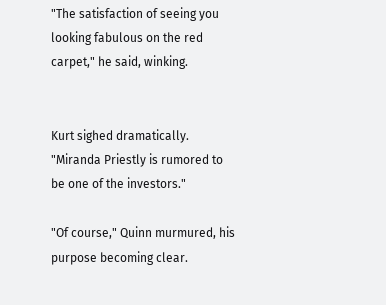"The satisfaction of seeing you looking fabulous on the red carpet," he said, winking.


Kurt sighed dramatically. "Miranda Priestly is rumored to be one of the investors."

"Of course," Quinn murmured, his purpose becoming clear.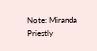Note: Miranda Priestly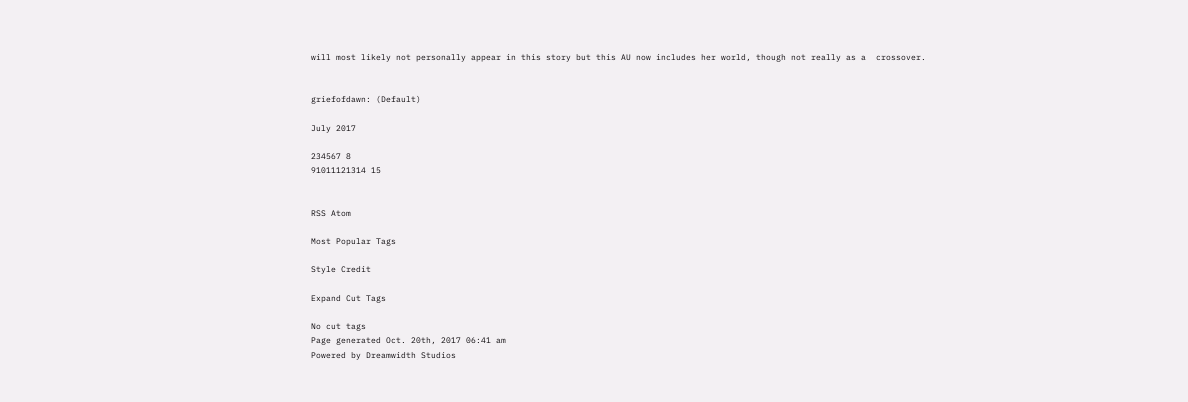will most likely not personally appear in this story but this AU now includes her world, though not really as a  crossover.


griefofdawn: (Default)

July 2017

234567 8
91011121314 15


RSS Atom

Most Popular Tags

Style Credit

Expand Cut Tags

No cut tags
Page generated Oct. 20th, 2017 06:41 am
Powered by Dreamwidth Studios